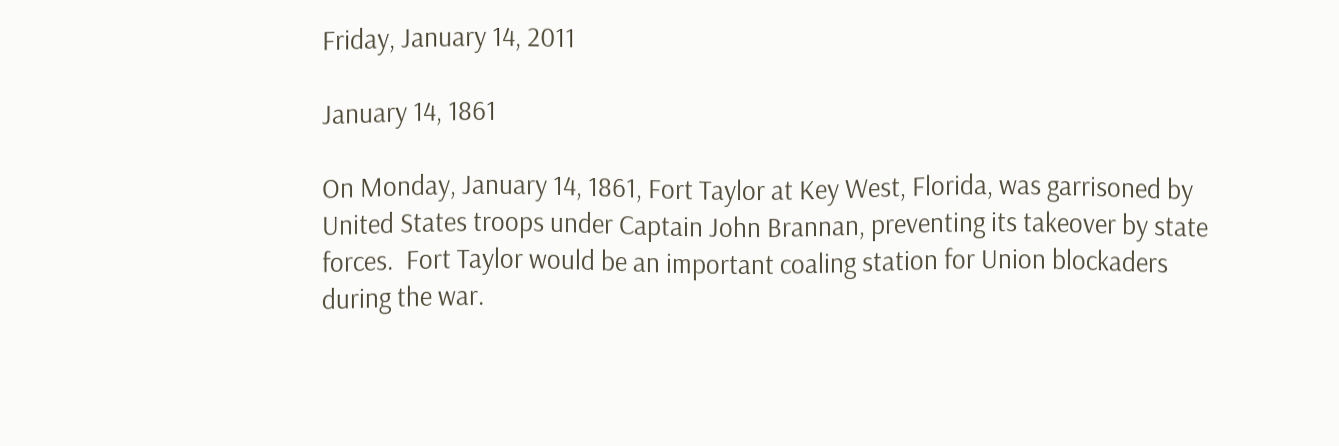Friday, January 14, 2011

January 14, 1861

On Monday, January 14, 1861, Fort Taylor at Key West, Florida, was garrisoned by United States troops under Captain John Brannan, preventing its takeover by state forces.  Fort Taylor would be an important coaling station for Union blockaders during the war.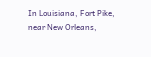In Louisiana, Fort Pike, near New Orleans,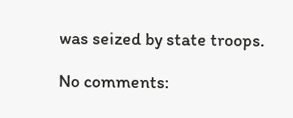was seized by state troops.

No comments: